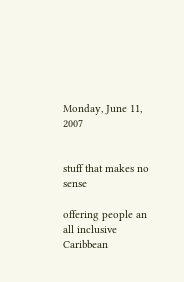Monday, June 11, 2007


stuff that makes no sense

offering people an all inclusive Caribbean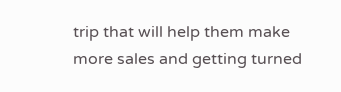trip that will help them make more sales and getting turned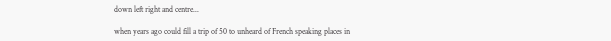down left right and centre...

when years ago could fill a trip of 50 to unheard of French speaking places in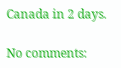Canada in 2 days.

No comments: